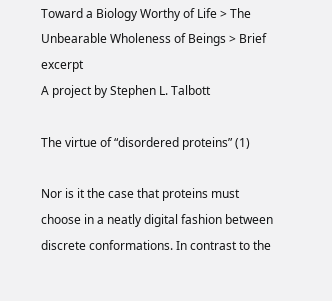Toward a Biology Worthy of Life > The Unbearable Wholeness of Beings > Brief excerpt
A project by Stephen L. Talbott

The virtue of “disordered proteins” (1)

Nor is it the case that proteins must choose in a neatly digital fashion between discrete conformations. In contrast to the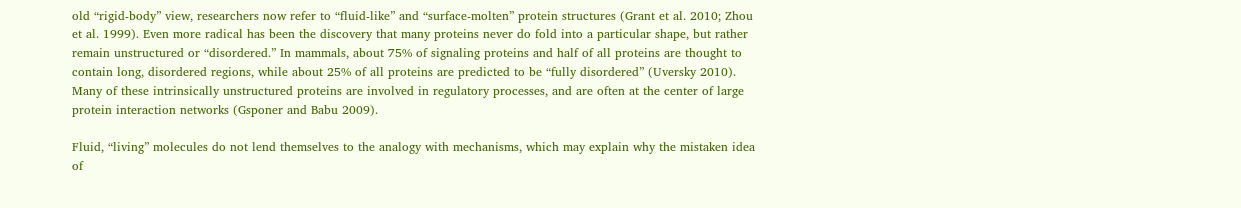old “rigid-body” view, researchers now refer to “fluid-like” and “surface-molten” protein structures (Grant et al. 2010; Zhou et al. 1999). Even more radical has been the discovery that many proteins never do fold into a particular shape, but rather remain unstructured or “disordered.” In mammals, about 75% of signaling proteins and half of all proteins are thought to contain long, disordered regions, while about 25% of all proteins are predicted to be “fully disordered” (Uversky 2010). Many of these intrinsically unstructured proteins are involved in regulatory processes, and are often at the center of large protein interaction networks (Gsponer and Babu 2009).

Fluid, “living” molecules do not lend themselves to the analogy with mechanisms, which may explain why the mistaken idea of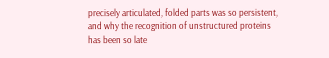precisely articulated, folded parts was so persistent, and why the recognition of unstructured proteins has been so late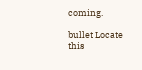coming.

bullet Locate this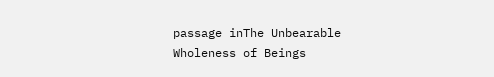passage inThe Unbearable Wholeness of Beings